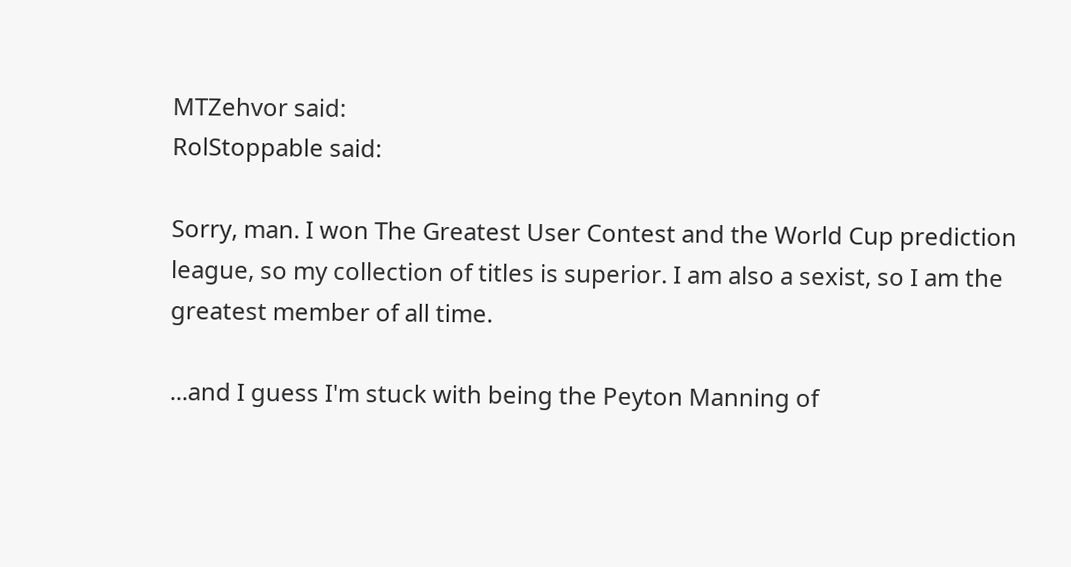MTZehvor said:
RolStoppable said:

Sorry, man. I won The Greatest User Contest and the World Cup prediction league, so my collection of titles is superior. I am also a sexist, so I am the greatest member of all time.

...and I guess I'm stuck with being the Peyton Manning of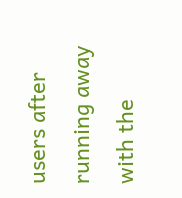users after running away with the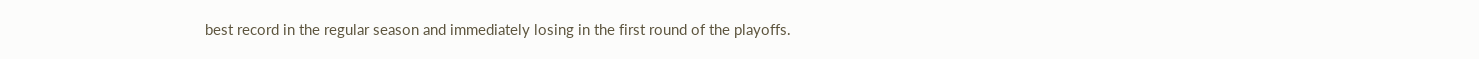best record in the regular season and immediately losing in the first round of the playoffs.